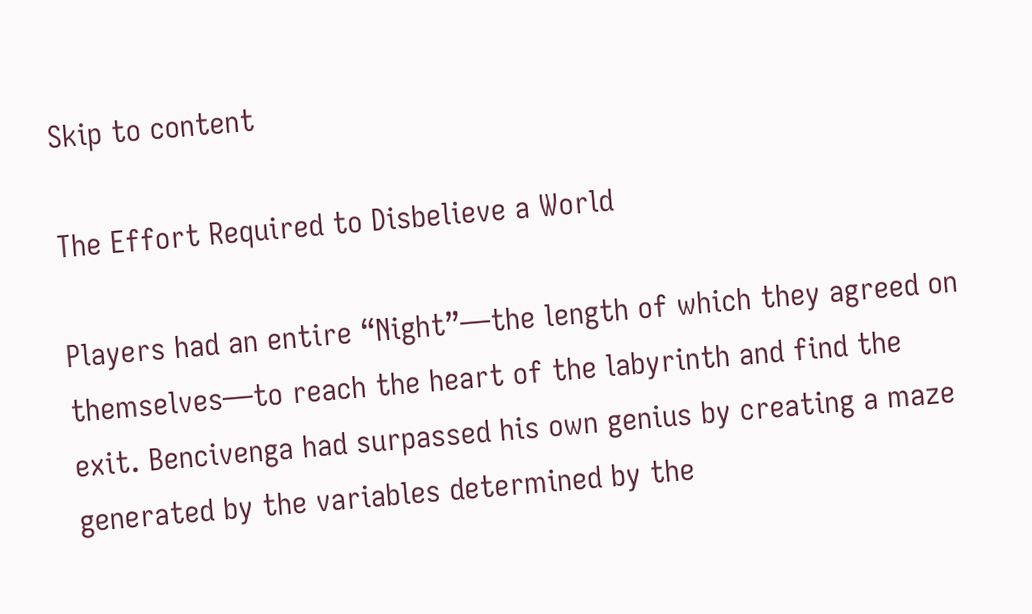Skip to content

The Effort Required to Disbelieve a World

Players had an entire “Night”—the length of which they agreed on themselves—to reach the heart of the labyrinth and find the exit. Bencivenga had surpassed his own genius by creating a maze generated by the variables determined by the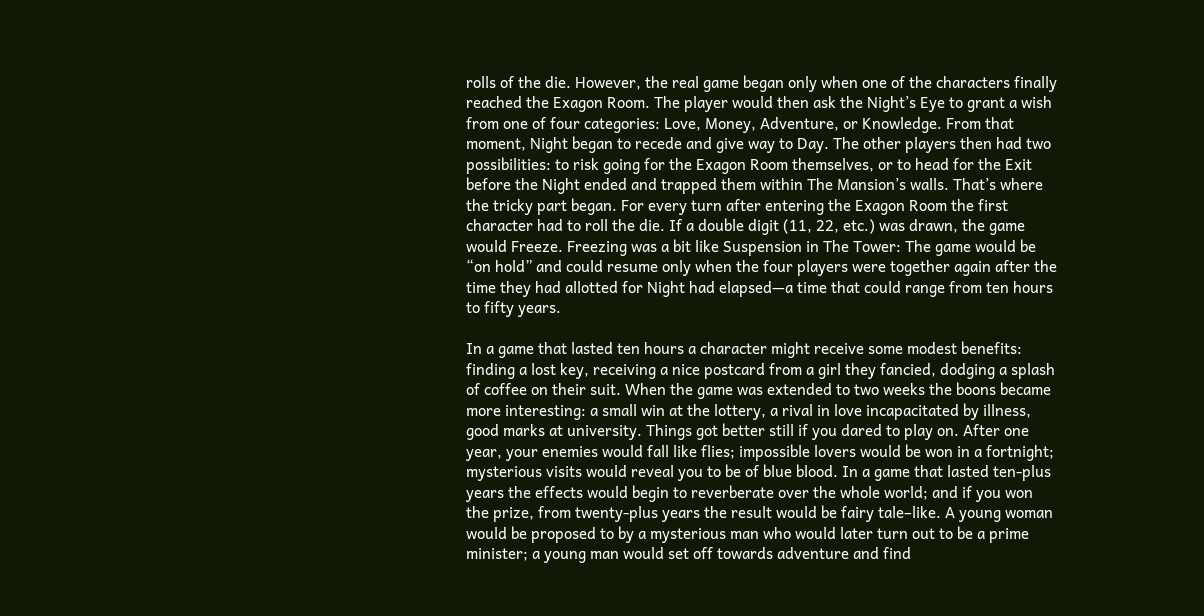rolls of the die. However, the real game began only when one of the characters finally reached the Exagon Room. The player would then ask the Night’s Eye to grant a wish from one of four categories: Love, Money, Adventure, or Knowledge. From that moment, Night began to recede and give way to Day. The other players then had two possibilities: to risk going for the Exagon Room themselves, or to head for the Exit before the Night ended and trapped them within The Mansion’s walls. That’s where the tricky part began. For every turn after entering the Exagon Room the first character had to roll the die. If a double digit (11, 22, etc.) was drawn, the game would Freeze. Freezing was a bit like Suspension in The Tower: The game would be “on hold” and could resume only when the four players were together again after the time they had allotted for Night had elapsed—a time that could range from ten hours to fifty years.

In a game that lasted ten hours a character might receive some modest benefits: finding a lost key, receiving a nice postcard from a girl they fancied, dodging a splash of coffee on their suit. When the game was extended to two weeks the boons became more interesting: a small win at the lottery, a rival in love incapacitated by illness, good marks at university. Things got better still if you dared to play on. After one year, your enemies would fall like flies; impossible lovers would be won in a fortnight; mysterious visits would reveal you to be of blue blood. In a game that lasted ten-plus years the effects would begin to reverberate over the whole world; and if you won the prize, from twenty-plus years the result would be fairy tale–like. A young woman would be proposed to by a mysterious man who would later turn out to be a prime minister; a young man would set off towards adventure and find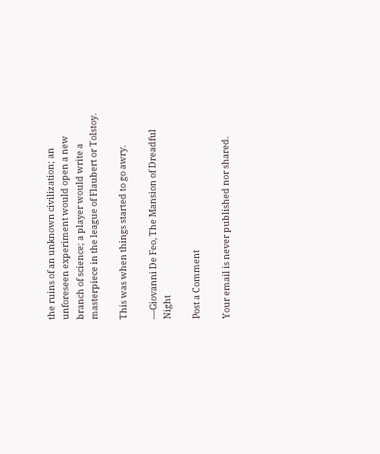the ruins of an unknown civilization; an unforeseen experiment would open a new branch of science; a player would write a masterpiece in the league of Flaubert or Tolstoy.

This was when things started to go awry.

—Giovanni De Feo, The Mansion of Dreadful Night

Post a Comment

Your email is never published nor shared.